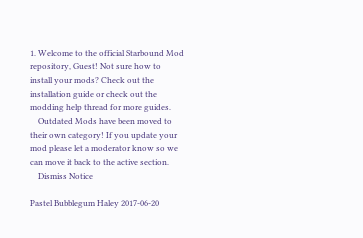1. Welcome to the official Starbound Mod repository, Guest! Not sure how to install your mods? Check out the installation guide or check out the modding help thread for more guides.
    Outdated Mods have been moved to their own category! If you update your mod please let a moderator know so we can move it back to the active section.
    Dismiss Notice

Pastel Bubblegum Haley 2017-06-20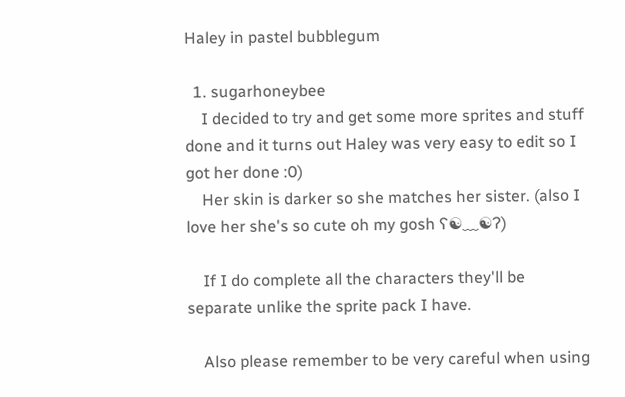Haley in pastel bubblegum

  1. sugarhoneybee
    I decided to try and get some more sprites and stuff done and it turns out Haley was very easy to edit so I got her done :0)
    Her skin is darker so she matches her sister. (also I love her she's so cute oh my gosh ʕ☯﹏☯ʔ)

    If I do complete all the characters they'll be separate unlike the sprite pack I have.

    Also please remember to be very careful when using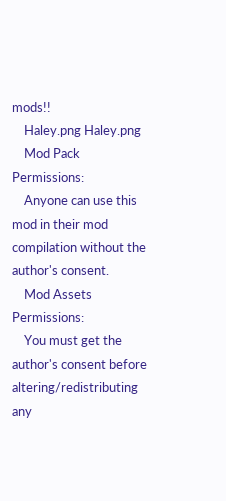mods!!
    Haley.png Haley.png
    Mod Pack Permissions:
    Anyone can use this mod in their mod compilation without the author's consent.
    Mod Assets Permissions:
    You must get the author's consent before altering/redistributing any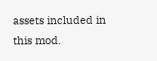assets included in this mod.